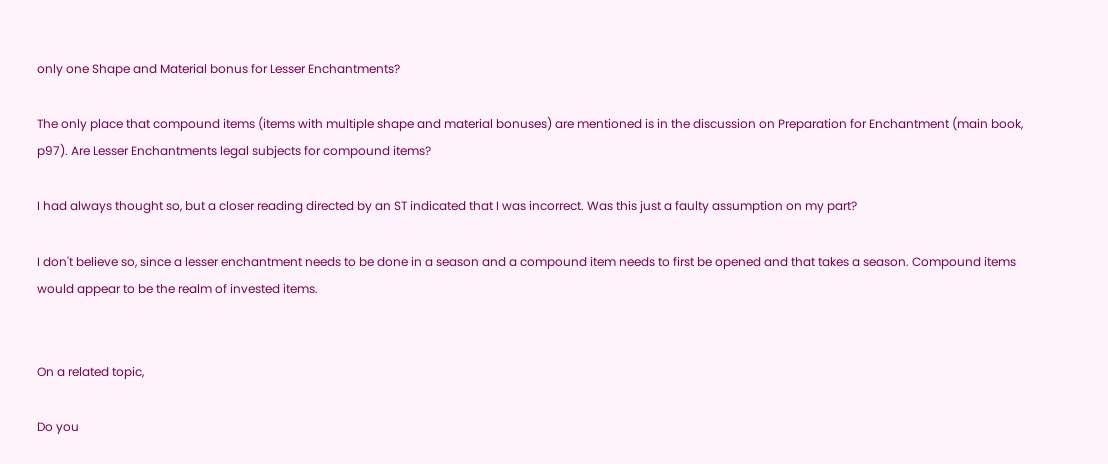only one Shape and Material bonus for Lesser Enchantments?

The only place that compound items (items with multiple shape and material bonuses) are mentioned is in the discussion on Preparation for Enchantment (main book, p97). Are Lesser Enchantments legal subjects for compound items?

I had always thought so, but a closer reading directed by an ST indicated that I was incorrect. Was this just a faulty assumption on my part?

I don't believe so, since a lesser enchantment needs to be done in a season and a compound item needs to first be opened and that takes a season. Compound items would appear to be the realm of invested items.


On a related topic,

Do you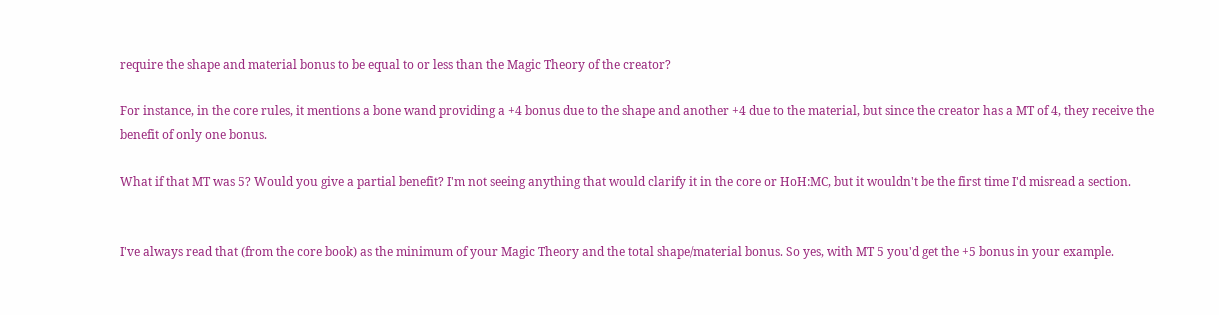require the shape and material bonus to be equal to or less than the Magic Theory of the creator?

For instance, in the core rules, it mentions a bone wand providing a +4 bonus due to the shape and another +4 due to the material, but since the creator has a MT of 4, they receive the benefit of only one bonus.

What if that MT was 5? Would you give a partial benefit? I'm not seeing anything that would clarify it in the core or HoH:MC, but it wouldn't be the first time I'd misread a section.


I've always read that (from the core book) as the minimum of your Magic Theory and the total shape/material bonus. So yes, with MT 5 you'd get the +5 bonus in your example.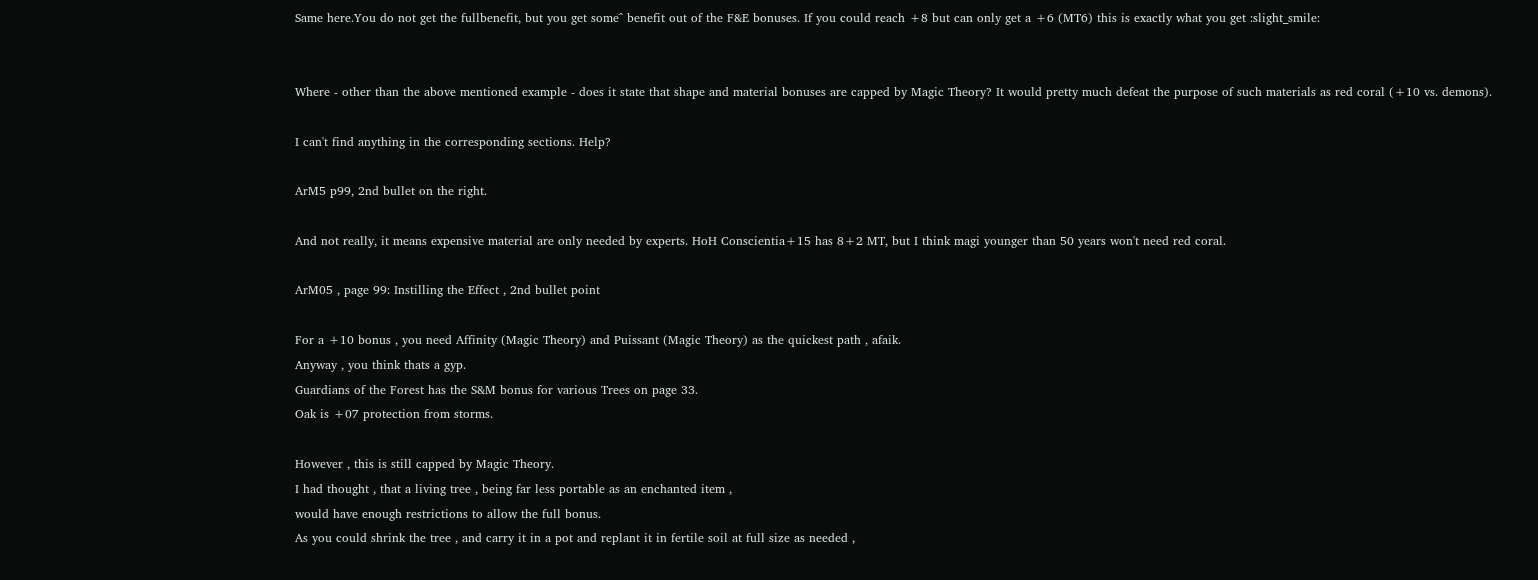Same here.You do not get the fullbenefit, but you get some^ benefit out of the F&E bonuses. If you could reach +8 but can only get a +6 (MT6) this is exactly what you get :slight_smile:


Where - other than the above mentioned example - does it state that shape and material bonuses are capped by Magic Theory? It would pretty much defeat the purpose of such materials as red coral (+10 vs. demons).

I can't find anything in the corresponding sections. Help?

ArM5 p99, 2nd bullet on the right.

And not really, it means expensive material are only needed by experts. HoH Conscientia+15 has 8+2 MT, but I think magi younger than 50 years won't need red coral.

ArM05 , page 99: Instilling the Effect , 2nd bullet point

For a +10 bonus , you need Affinity (Magic Theory) and Puissant (Magic Theory) as the quickest path , afaik.
Anyway , you think thats a gyp.
Guardians of the Forest has the S&M bonus for various Trees on page 33.
Oak is +07 protection from storms.

However , this is still capped by Magic Theory.
I had thought , that a living tree , being far less portable as an enchanted item ,
would have enough restrictions to allow the full bonus.
As you could shrink the tree , and carry it in a pot and replant it in fertile soil at full size as needed ,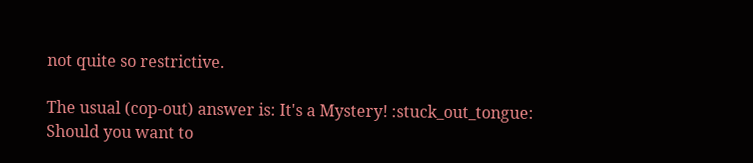not quite so restrictive.

The usual (cop-out) answer is: It's a Mystery! :stuck_out_tongue:
Should you want to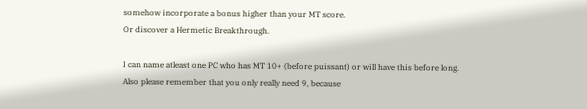somehow incorporate a bonus higher than your MT score.
Or discover a Hermetic Breakthrough.

I can name atleast one PC who has MT 10+ (before puissant) or will have this before long.
Also please remember that you only really need 9, because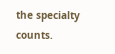the specialty counts.